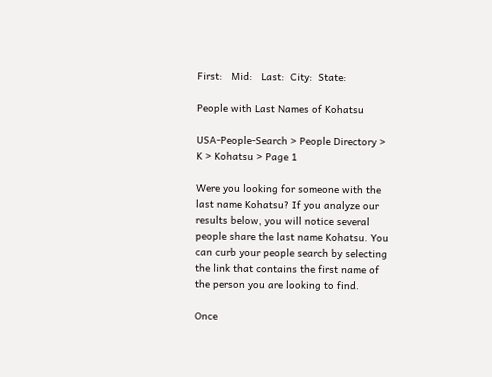First:   Mid:   Last:  City:  State:

People with Last Names of Kohatsu

USA-People-Search > People Directory > K > Kohatsu > Page 1

Were you looking for someone with the last name Kohatsu? If you analyze our results below, you will notice several people share the last name Kohatsu. You can curb your people search by selecting the link that contains the first name of the person you are looking to find.

Once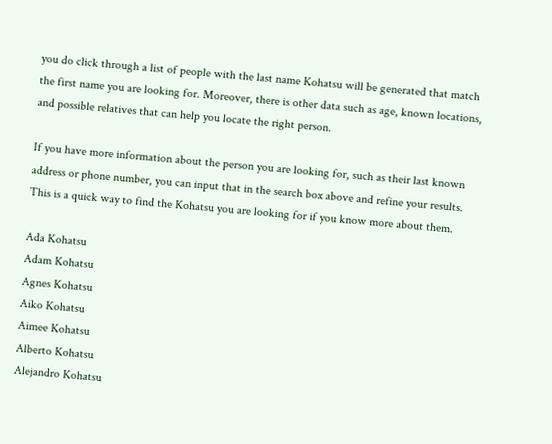you do click through a list of people with the last name Kohatsu will be generated that match the first name you are looking for. Moreover, there is other data such as age, known locations, and possible relatives that can help you locate the right person.

If you have more information about the person you are looking for, such as their last known address or phone number, you can input that in the search box above and refine your results. This is a quick way to find the Kohatsu you are looking for if you know more about them.

Ada Kohatsu
Adam Kohatsu
Agnes Kohatsu
Aiko Kohatsu
Aimee Kohatsu
Alberto Kohatsu
Alejandro Kohatsu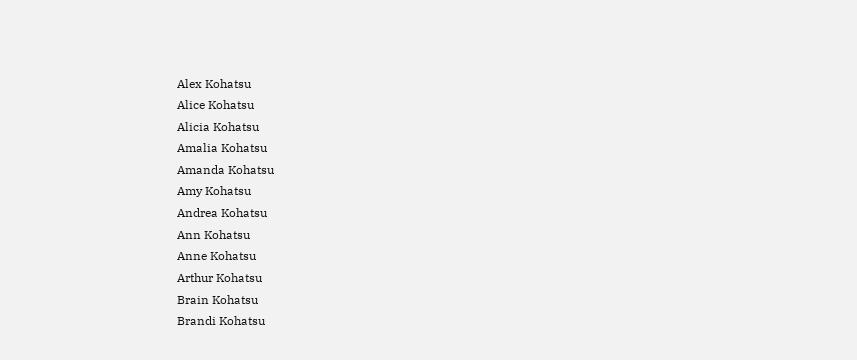Alex Kohatsu
Alice Kohatsu
Alicia Kohatsu
Amalia Kohatsu
Amanda Kohatsu
Amy Kohatsu
Andrea Kohatsu
Ann Kohatsu
Anne Kohatsu
Arthur Kohatsu
Brain Kohatsu
Brandi Kohatsu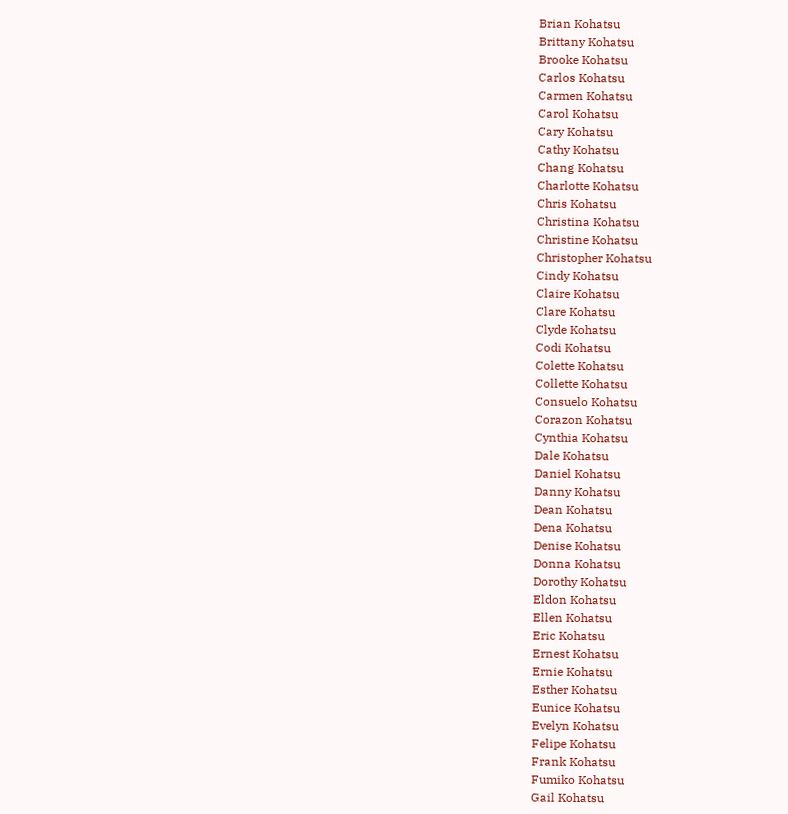Brian Kohatsu
Brittany Kohatsu
Brooke Kohatsu
Carlos Kohatsu
Carmen Kohatsu
Carol Kohatsu
Cary Kohatsu
Cathy Kohatsu
Chang Kohatsu
Charlotte Kohatsu
Chris Kohatsu
Christina Kohatsu
Christine Kohatsu
Christopher Kohatsu
Cindy Kohatsu
Claire Kohatsu
Clare Kohatsu
Clyde Kohatsu
Codi Kohatsu
Colette Kohatsu
Collette Kohatsu
Consuelo Kohatsu
Corazon Kohatsu
Cynthia Kohatsu
Dale Kohatsu
Daniel Kohatsu
Danny Kohatsu
Dean Kohatsu
Dena Kohatsu
Denise Kohatsu
Donna Kohatsu
Dorothy Kohatsu
Eldon Kohatsu
Ellen Kohatsu
Eric Kohatsu
Ernest Kohatsu
Ernie Kohatsu
Esther Kohatsu
Eunice Kohatsu
Evelyn Kohatsu
Felipe Kohatsu
Frank Kohatsu
Fumiko Kohatsu
Gail Kohatsu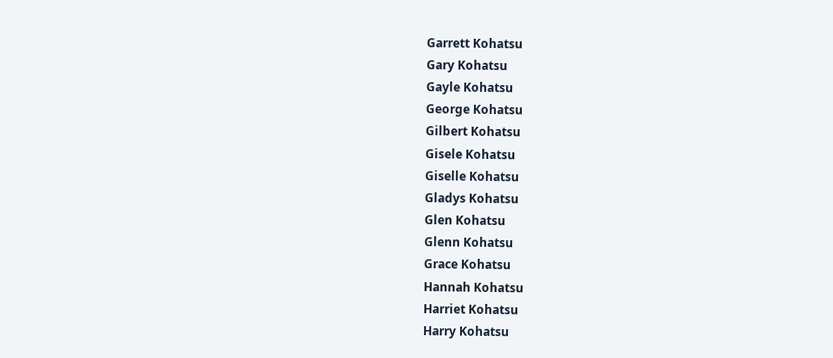Garrett Kohatsu
Gary Kohatsu
Gayle Kohatsu
George Kohatsu
Gilbert Kohatsu
Gisele Kohatsu
Giselle Kohatsu
Gladys Kohatsu
Glen Kohatsu
Glenn Kohatsu
Grace Kohatsu
Hannah Kohatsu
Harriet Kohatsu
Harry Kohatsu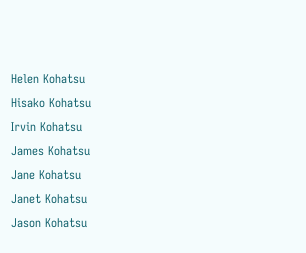Helen Kohatsu
Hisako Kohatsu
Irvin Kohatsu
James Kohatsu
Jane Kohatsu
Janet Kohatsu
Jason Kohatsu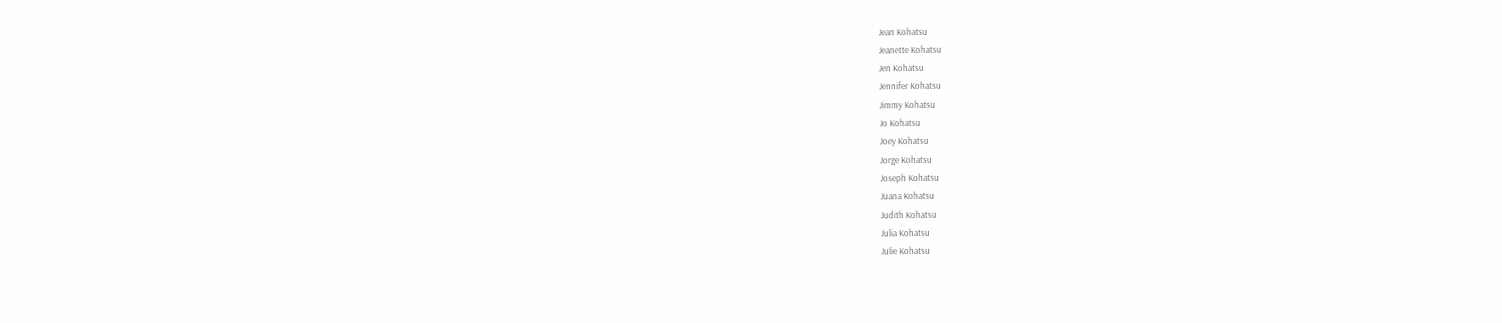Jean Kohatsu
Jeanette Kohatsu
Jen Kohatsu
Jennifer Kohatsu
Jimmy Kohatsu
Jo Kohatsu
Joey Kohatsu
Jorge Kohatsu
Joseph Kohatsu
Juana Kohatsu
Judith Kohatsu
Julia Kohatsu
Julie Kohatsu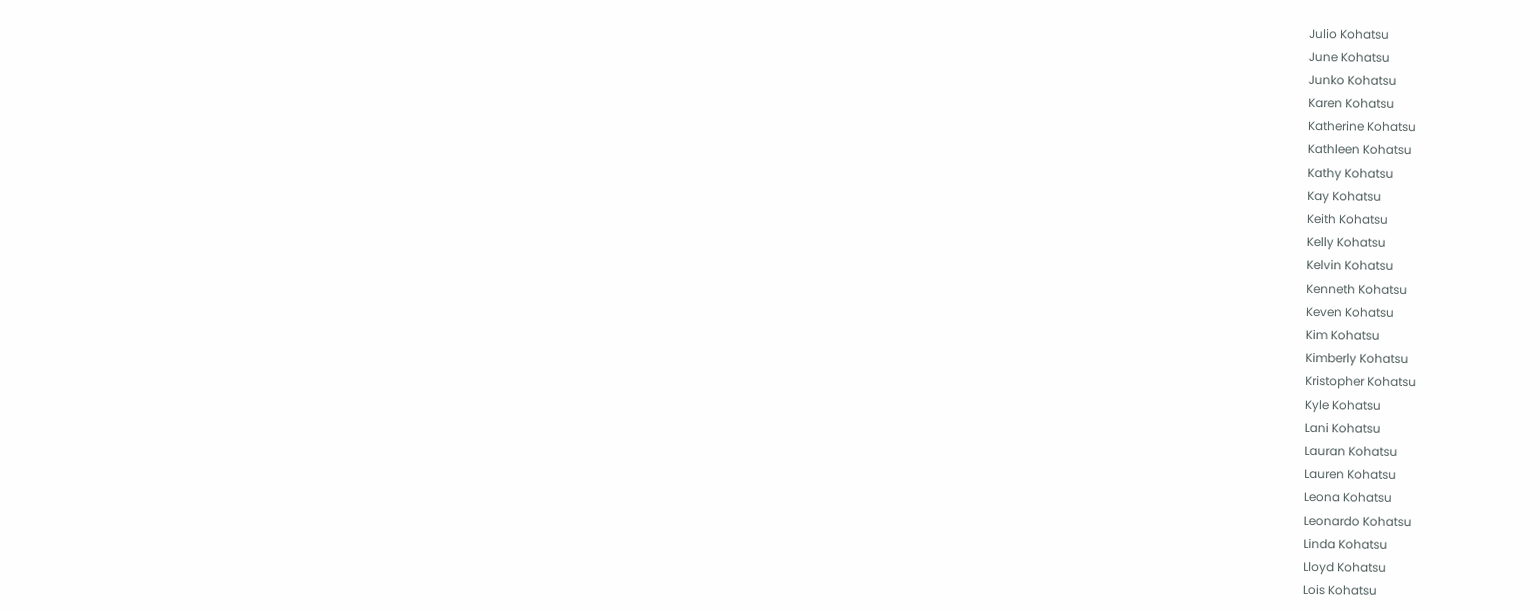Julio Kohatsu
June Kohatsu
Junko Kohatsu
Karen Kohatsu
Katherine Kohatsu
Kathleen Kohatsu
Kathy Kohatsu
Kay Kohatsu
Keith Kohatsu
Kelly Kohatsu
Kelvin Kohatsu
Kenneth Kohatsu
Keven Kohatsu
Kim Kohatsu
Kimberly Kohatsu
Kristopher Kohatsu
Kyle Kohatsu
Lani Kohatsu
Lauran Kohatsu
Lauren Kohatsu
Leona Kohatsu
Leonardo Kohatsu
Linda Kohatsu
Lloyd Kohatsu
Lois Kohatsu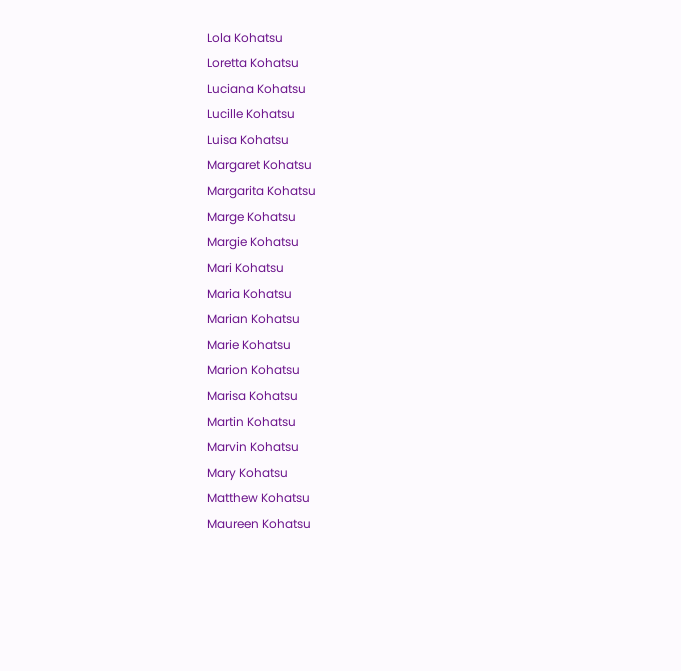Lola Kohatsu
Loretta Kohatsu
Luciana Kohatsu
Lucille Kohatsu
Luisa Kohatsu
Margaret Kohatsu
Margarita Kohatsu
Marge Kohatsu
Margie Kohatsu
Mari Kohatsu
Maria Kohatsu
Marian Kohatsu
Marie Kohatsu
Marion Kohatsu
Marisa Kohatsu
Martin Kohatsu
Marvin Kohatsu
Mary Kohatsu
Matthew Kohatsu
Maureen Kohatsu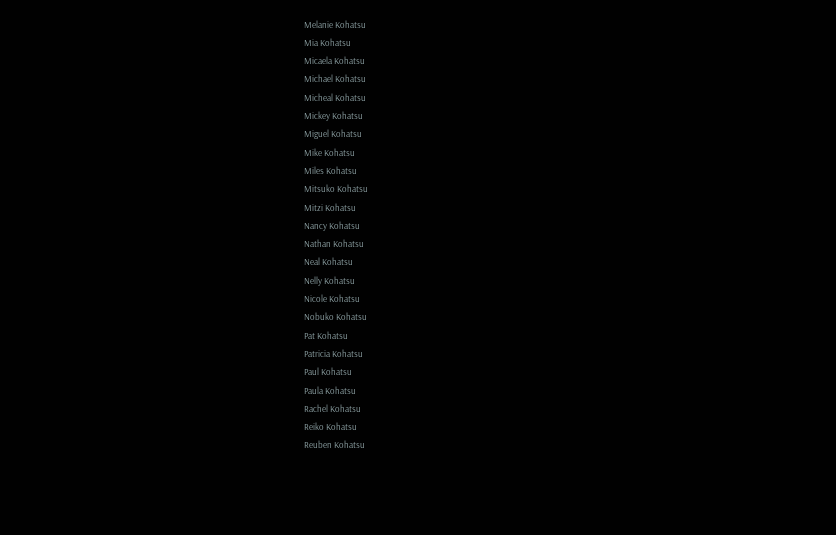Melanie Kohatsu
Mia Kohatsu
Micaela Kohatsu
Michael Kohatsu
Micheal Kohatsu
Mickey Kohatsu
Miguel Kohatsu
Mike Kohatsu
Miles Kohatsu
Mitsuko Kohatsu
Mitzi Kohatsu
Nancy Kohatsu
Nathan Kohatsu
Neal Kohatsu
Nelly Kohatsu
Nicole Kohatsu
Nobuko Kohatsu
Pat Kohatsu
Patricia Kohatsu
Paul Kohatsu
Paula Kohatsu
Rachel Kohatsu
Reiko Kohatsu
Reuben Kohatsu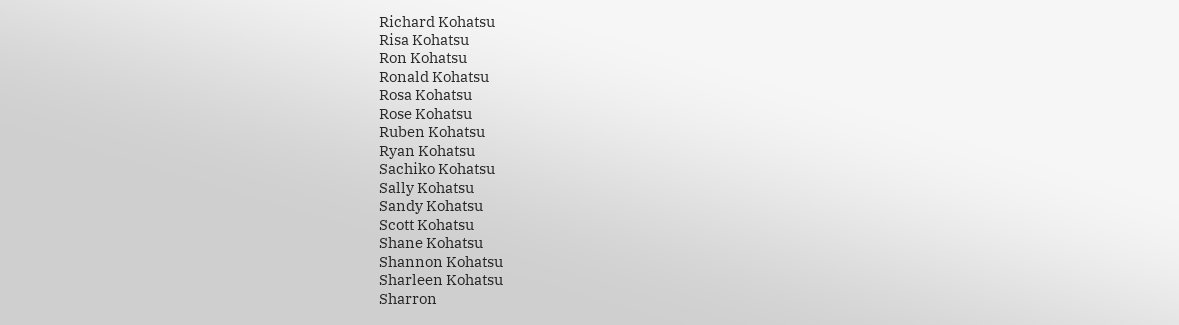Richard Kohatsu
Risa Kohatsu
Ron Kohatsu
Ronald Kohatsu
Rosa Kohatsu
Rose Kohatsu
Ruben Kohatsu
Ryan Kohatsu
Sachiko Kohatsu
Sally Kohatsu
Sandy Kohatsu
Scott Kohatsu
Shane Kohatsu
Shannon Kohatsu
Sharleen Kohatsu
Sharron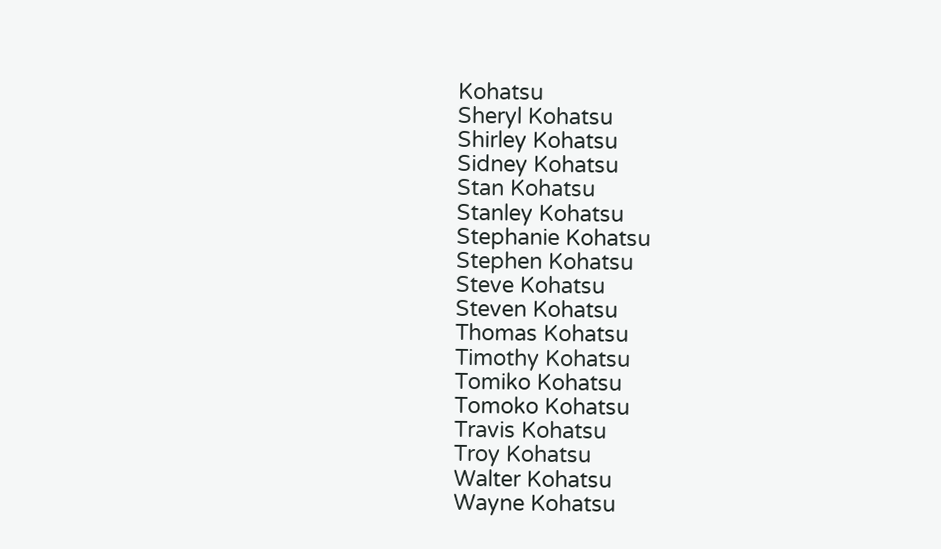Kohatsu
Sheryl Kohatsu
Shirley Kohatsu
Sidney Kohatsu
Stan Kohatsu
Stanley Kohatsu
Stephanie Kohatsu
Stephen Kohatsu
Steve Kohatsu
Steven Kohatsu
Thomas Kohatsu
Timothy Kohatsu
Tomiko Kohatsu
Tomoko Kohatsu
Travis Kohatsu
Troy Kohatsu
Walter Kohatsu
Wayne Kohatsu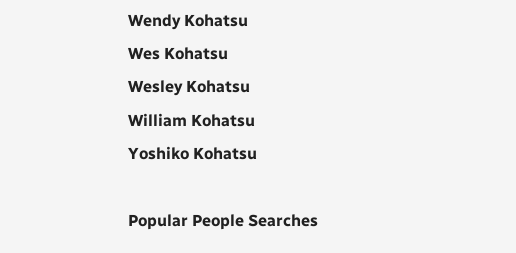Wendy Kohatsu
Wes Kohatsu
Wesley Kohatsu
William Kohatsu
Yoshiko Kohatsu

Popular People Searches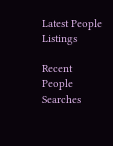Latest People Listings

Recent People Searches